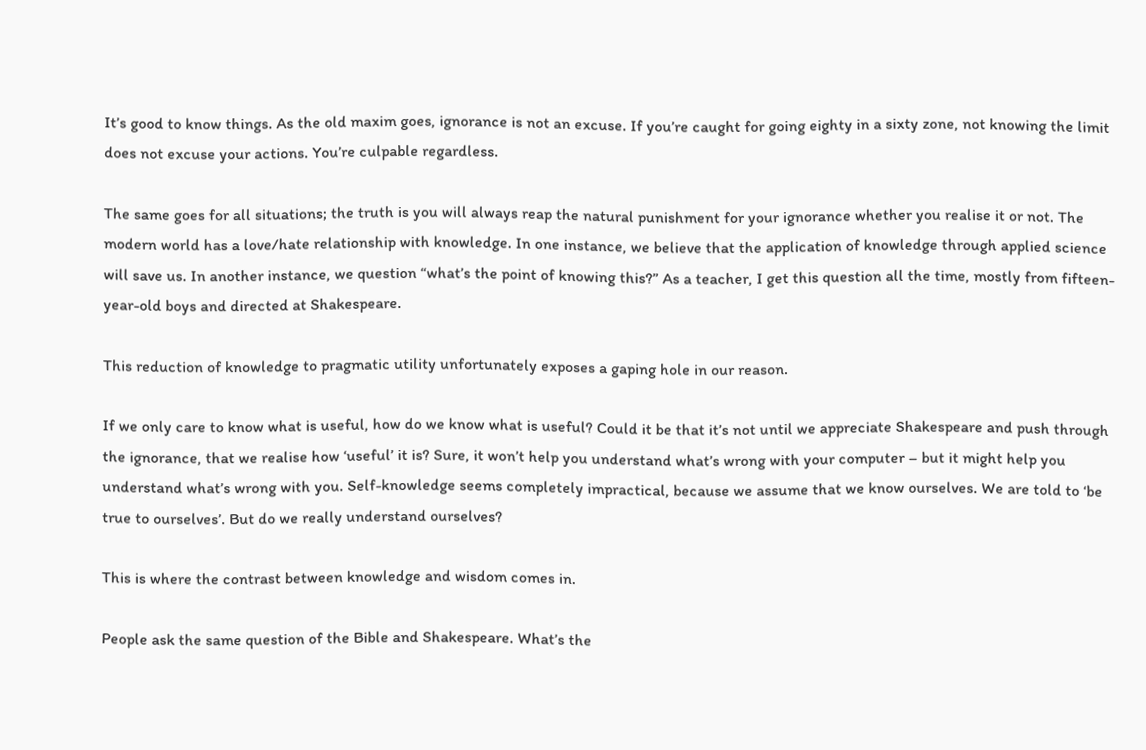It’s good to know things. As the old maxim goes, ignorance is not an excuse. If you’re caught for going eighty in a sixty zone, not knowing the limit does not excuse your actions. You’re culpable regardless.

The same goes for all situations; the truth is you will always reap the natural punishment for your ignorance whether you realise it or not. The modern world has a love/hate relationship with knowledge. In one instance, we believe that the application of knowledge through applied science will save us. In another instance, we question “what’s the point of knowing this?” As a teacher, I get this question all the time, mostly from fifteen-year-old boys and directed at Shakespeare.

This reduction of knowledge to pragmatic utility unfortunately exposes a gaping hole in our reason.

If we only care to know what is useful, how do we know what is useful? Could it be that it’s not until we appreciate Shakespeare and push through the ignorance, that we realise how ‘useful’ it is? Sure, it won’t help you understand what’s wrong with your computer – but it might help you understand what’s wrong with you. Self-knowledge seems completely impractical, because we assume that we know ourselves. We are told to ‘be true to ourselves’. But do we really understand ourselves?

This is where the contrast between knowledge and wisdom comes in.

People ask the same question of the Bible and Shakespeare. What’s the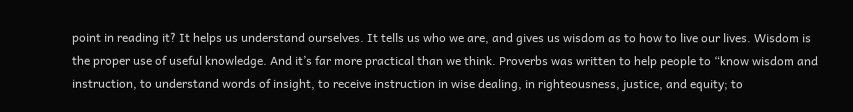point in reading it? It helps us understand ourselves. It tells us who we are, and gives us wisdom as to how to live our lives. Wisdom is the proper use of useful knowledge. And it’s far more practical than we think. Proverbs was written to help people to “know wisdom and instruction, to understand words of insight, to receive instruction in wise dealing, in righteousness, justice, and equity; to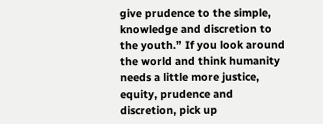give prudence to the simple, knowledge and discretion to the youth.” If you look around the world and think humanity needs a little more justice, equity, prudence and discretion, pick up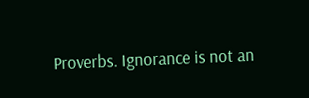Proverbs. Ignorance is not an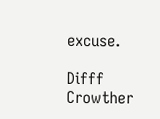excuse.

Difff Crowther